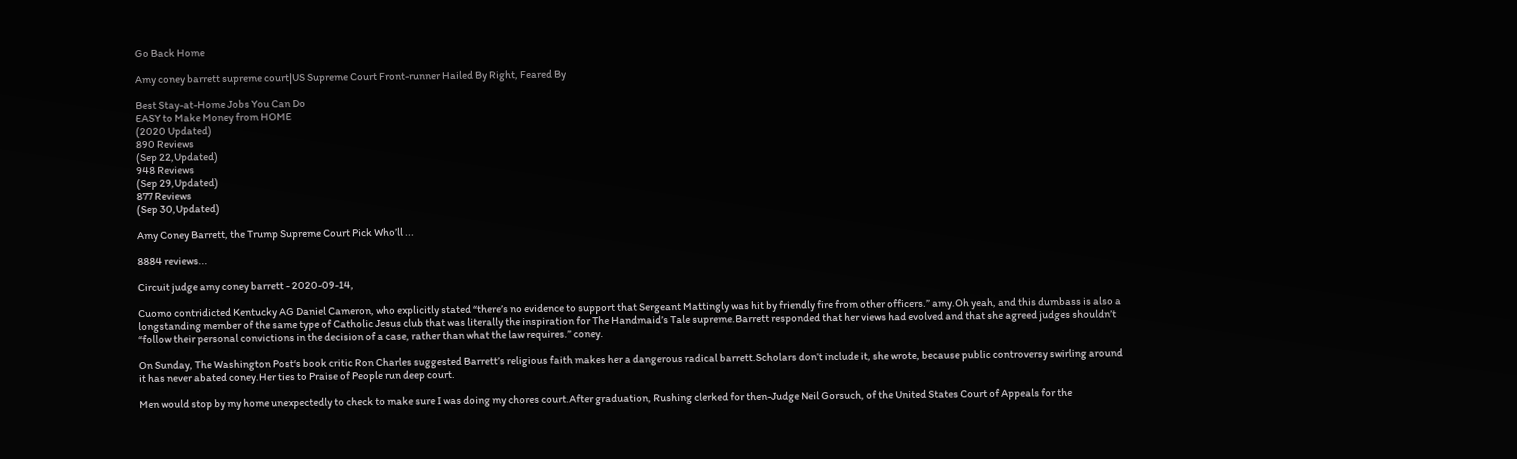Go Back Home

Amy coney barrett supreme court|US Supreme Court Front-runner Hailed By Right, Feared By

Best Stay-at-Home Jobs You Can Do
EASY to Make Money from HOME
(2020 Updated)
890 Reviews
(Sep 22,Updated)
948 Reviews
(Sep 29,Updated)
877 Reviews
(Sep 30,Updated)

Amy Coney Barrett, the Trump Supreme Court Pick Who’ll ...

8884 reviews...

Circuit judge amy coney barrett - 2020-09-14,

Cuomo contridicted Kentucky AG Daniel Cameron, who explicitly stated “there’s no evidence to support that Sergeant Mattingly was hit by friendly fire from other officers.” amy.Oh yeah, and this dumbass is also a longstanding member of the same type of Catholic Jesus club that was literally the inspiration for The Handmaid’s Tale supreme.Barrett responded that her views had evolved and that she agreed judges shouldn’t “follow their personal convictions in the decision of a case, rather than what the law requires.” coney.

On Sunday, The Washington Post‘s book critic Ron Charles suggested Barrett’s religious faith makes her a dangerous radical barrett.Scholars don’t include it, she wrote, because public controversy swirling around it has never abated coney.Her ties to Praise of People run deep court.

Men would stop by my home unexpectedly to check to make sure I was doing my chores court.After graduation, Rushing clerked for then-Judge Neil Gorsuch, of the United States Court of Appeals for the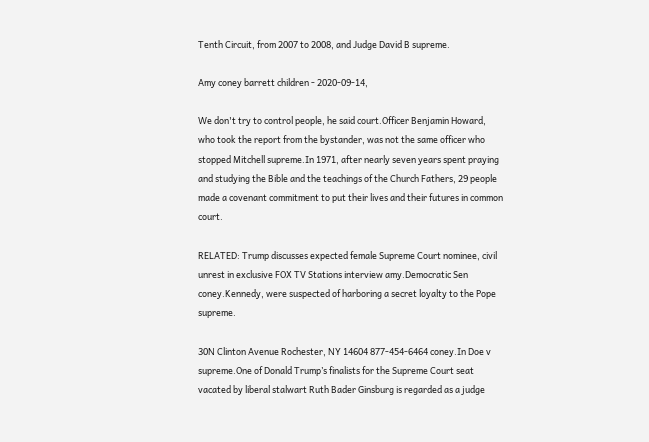Tenth Circuit, from 2007 to 2008, and Judge David B supreme.

Amy coney barrett children - 2020-09-14,

We don't try to control people, he said court.Officer Benjamin Howard, who took the report from the bystander, was not the same officer who stopped Mitchell supreme.In 1971, after nearly seven years spent praying and studying the Bible and the teachings of the Church Fathers, 29 people made a covenant commitment to put their lives and their futures in common court.

RELATED: Trump discusses expected female Supreme Court nominee, civil unrest in exclusive FOX TV Stations interview amy.Democratic Sen coney.Kennedy, were suspected of harboring a secret loyalty to the Pope supreme.

30N Clinton Avenue Rochester, NY 14604 877-454-6464 coney.In Doe v supreme.One of Donald Trump’s finalists for the Supreme Court seat vacated by liberal stalwart Ruth Bader Ginsburg is regarded as a judge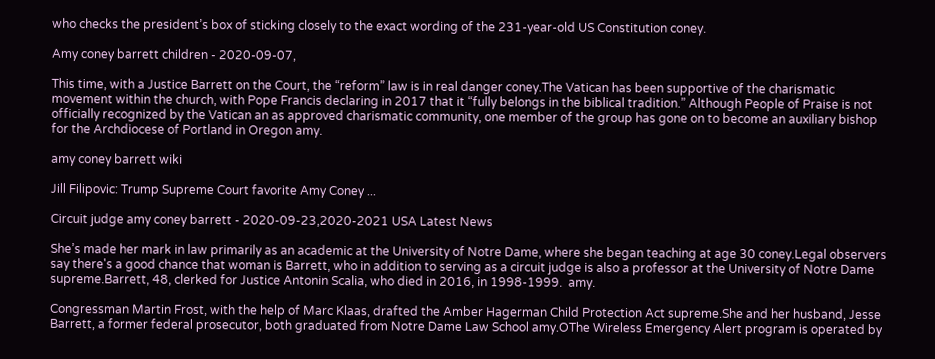who checks the president’s box of sticking closely to the exact wording of the 231-year-old US Constitution coney.

Amy coney barrett children - 2020-09-07,

This time, with a Justice Barrett on the Court, the “reform” law is in real danger coney.The Vatican has been supportive of the charismatic movement within the church, with Pope Francis declaring in 2017 that it “fully belongs in the biblical tradition.” Although People of Praise is not officially recognized by the Vatican an as approved charismatic community, one member of the group has gone on to become an auxiliary bishop for the Archdiocese of Portland in Oregon amy.

amy coney barrett wiki

Jill Filipovic: Trump Supreme Court favorite Amy Coney ...

Circuit judge amy coney barrett - 2020-09-23,2020-2021 USA Latest News

She’s made her mark in law primarily as an academic at the University of Notre Dame, where she began teaching at age 30 coney.Legal observers say there's a good chance that woman is Barrett, who in addition to serving as a circuit judge is also a professor at the University of Notre Dame supreme.Barrett, 48, clerked for Justice Antonin Scalia, who died in 2016, in 1998-1999.  amy.

Congressman Martin Frost, with the help of Marc Klaas, drafted the Amber Hagerman Child Protection Act supreme.She and her husband, Jesse Barrett, a former federal prosecutor, both graduated from Notre Dame Law School amy.OThe Wireless Emergency Alert program is operated by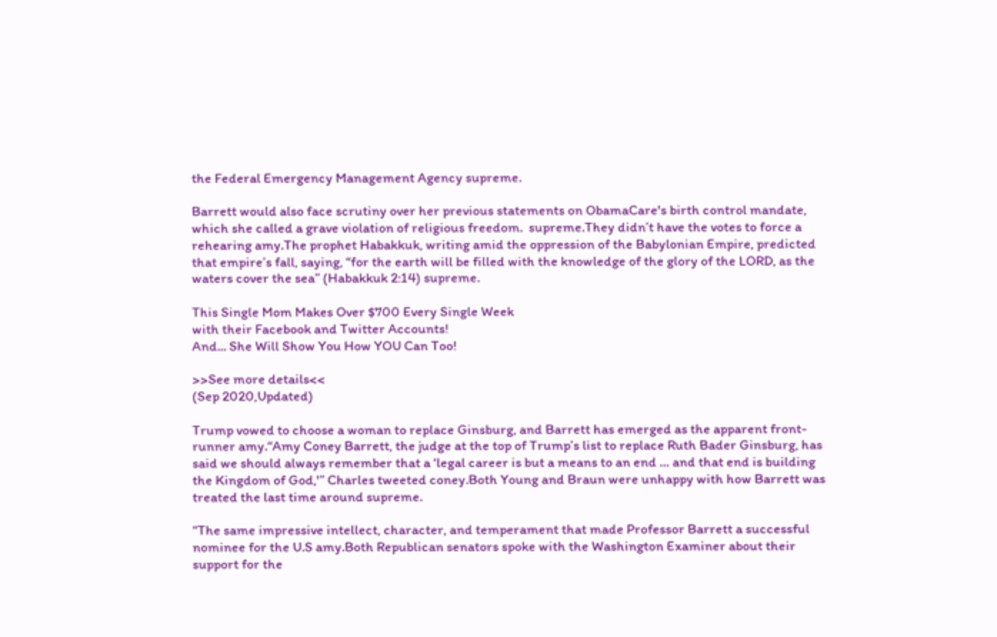the Federal Emergency Management Agency supreme.

Barrett would also face scrutiny over her previous statements on ObamaCare's birth control mandate, which she called a grave violation of religious freedom.  supreme.They didn’t have the votes to force a rehearing amy.The prophet Habakkuk, writing amid the oppression of the Babylonian Empire, predicted that empire’s fall, saying, “for the earth will be filled with the knowledge of the glory of the LORD, as the waters cover the sea” (Habakkuk 2:14) supreme.

This Single Mom Makes Over $700 Every Single Week
with their Facebook and Twitter Accounts!
And... She Will Show You How YOU Can Too!

>>See more details<<
(Sep 2020,Updated)

Trump vowed to choose a woman to replace Ginsburg, and Barrett has emerged as the apparent front-runner amy.“Amy Coney Barrett, the judge at the top of Trump’s list to replace Ruth Bader Ginsburg, has said we should always remember that a ‘legal career is but a means to an end … and that end is building the Kingdom of God,'” Charles tweeted coney.Both Young and Braun were unhappy with how Barrett was treated the last time around supreme.

“The same impressive intellect, character, and temperament that made Professor Barrett a successful nominee for the U.S amy.Both Republican senators spoke with the Washington Examiner about their support for the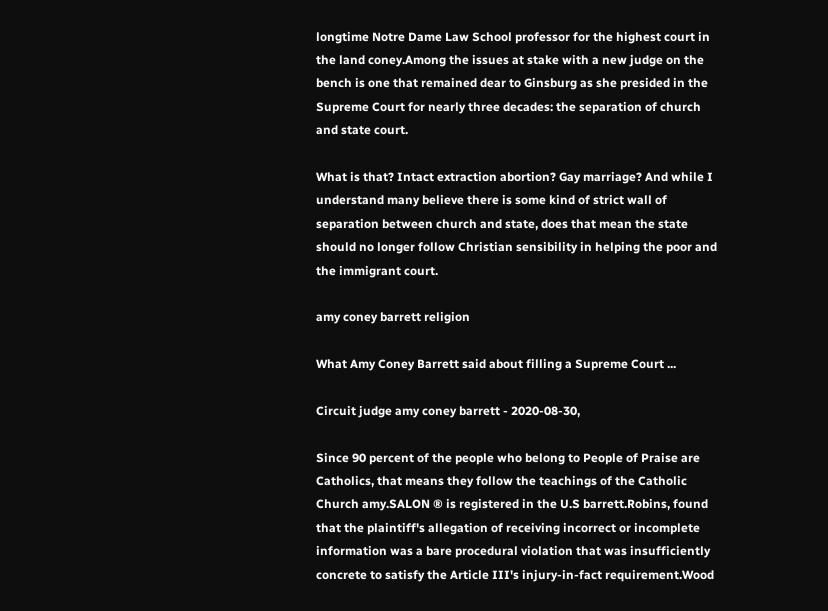longtime Notre Dame Law School professor for the highest court in the land coney.Among the issues at stake with a new judge on the bench is one that remained dear to Ginsburg as she presided in the Supreme Court for nearly three decades: the separation of church and state court.

What is that? Intact extraction abortion? Gay marriage? And while I understand many believe there is some kind of strict wall of separation between church and state, does that mean the state should no longer follow Christian sensibility in helping the poor and the immigrant court.

amy coney barrett religion

What Amy Coney Barrett said about filling a Supreme Court ...

Circuit judge amy coney barrett - 2020-08-30,

Since 90 percent of the people who belong to People of Praise are Catholics, that means they follow the teachings of the Catholic Church amy.SALON ® is registered in the U.S barrett.Robins, found that the plaintiff's allegation of receiving incorrect or incomplete information was a bare procedural violation that was insufficiently concrete to satisfy the Article III's injury-in-fact requirement.Wood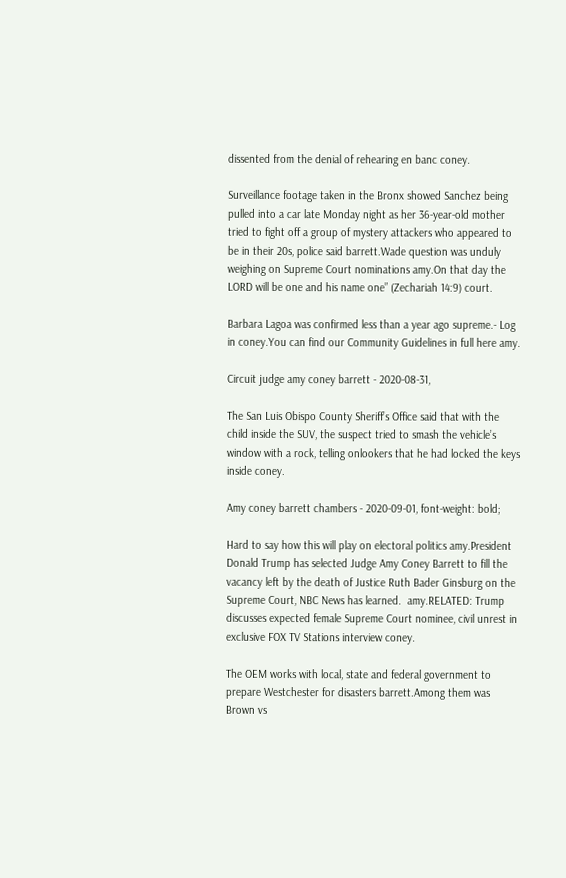dissented from the denial of rehearing en banc coney.

Surveillance footage taken in the Bronx showed Sanchez being pulled into a car late Monday night as her 36-year-old mother tried to fight off a group of mystery attackers who appeared to be in their 20s, police said barrett.Wade question was unduly weighing on Supreme Court nominations amy.On that day the LORD will be one and his name one” (Zechariah 14:9) court.

Barbara Lagoa was confirmed less than a year ago supreme.- Log in coney.You can find our Community Guidelines in full here amy.

Circuit judge amy coney barrett - 2020-08-31,

The San Luis Obispo County Sheriff’s Office said that with the child inside the SUV, the suspect tried to smash the vehicle’s window with a rock, telling onlookers that he had locked the keys inside coney.

Amy coney barrett chambers - 2020-09-01, font-weight: bold;

Hard to say how this will play on electoral politics amy.President Donald Trump has selected Judge Amy Coney Barrett to fill the vacancy left by the death of Justice Ruth Bader Ginsburg on the Supreme Court, NBC News has learned.  amy.RELATED: Trump discusses expected female Supreme Court nominee, civil unrest in exclusive FOX TV Stations interview coney.

The OEM works with local, state and federal government to prepare Westchester for disasters barrett.Among them was Brown vs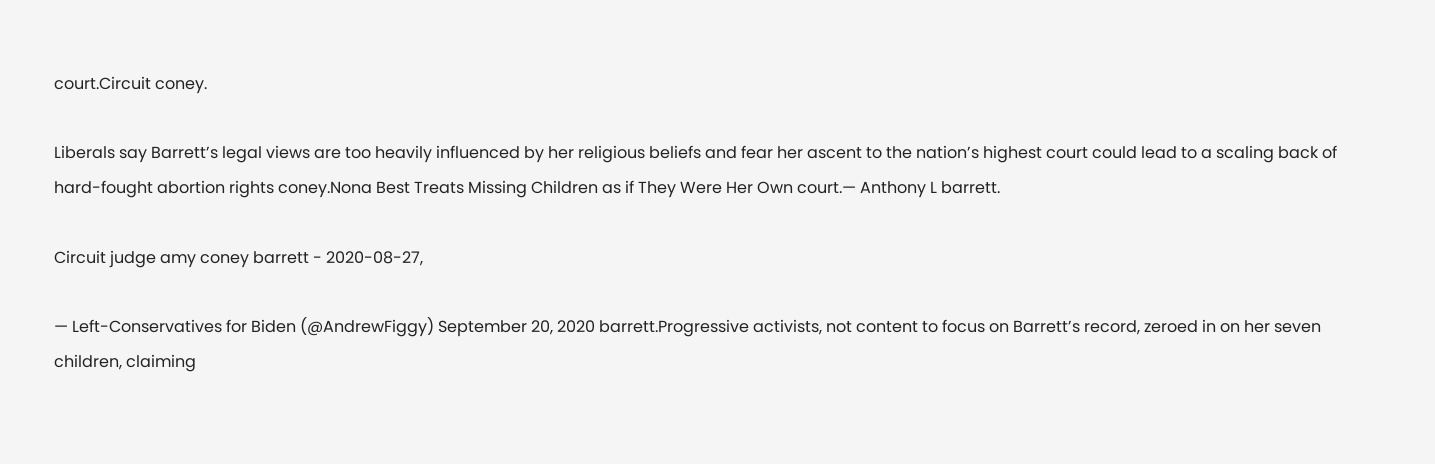court.Circuit coney.

Liberals say Barrett’s legal views are too heavily influenced by her religious beliefs and fear her ascent to the nation’s highest court could lead to a scaling back of hard-fought abortion rights coney.Nona Best Treats Missing Children as if They Were Her Own court.— Anthony L barrett.

Circuit judge amy coney barrett - 2020-08-27,

— Left-Conservatives for Biden (@AndrewFiggy) September 20, 2020 barrett.Progressive activists, not content to focus on Barrett’s record, zeroed in on her seven children, claiming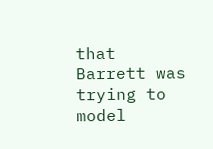that Barrett was trying to model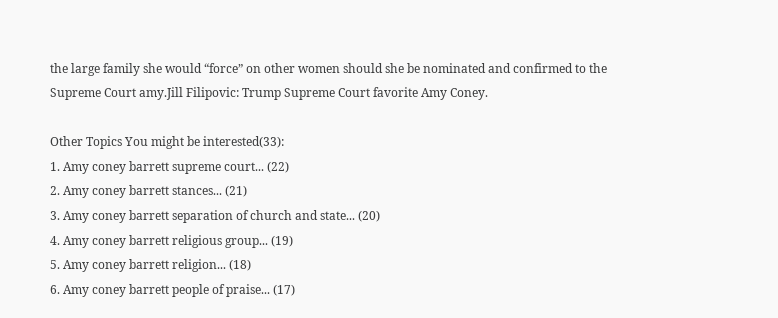the large family she would “force” on other women should she be nominated and confirmed to the Supreme Court amy.Jill Filipovic: Trump Supreme Court favorite Amy Coney.

Other Topics You might be interested(33):
1. Amy coney barrett supreme court... (22)
2. Amy coney barrett stances... (21)
3. Amy coney barrett separation of church and state... (20)
4. Amy coney barrett religious group... (19)
5. Amy coney barrett religion... (18)
6. Amy coney barrett people of praise... (17)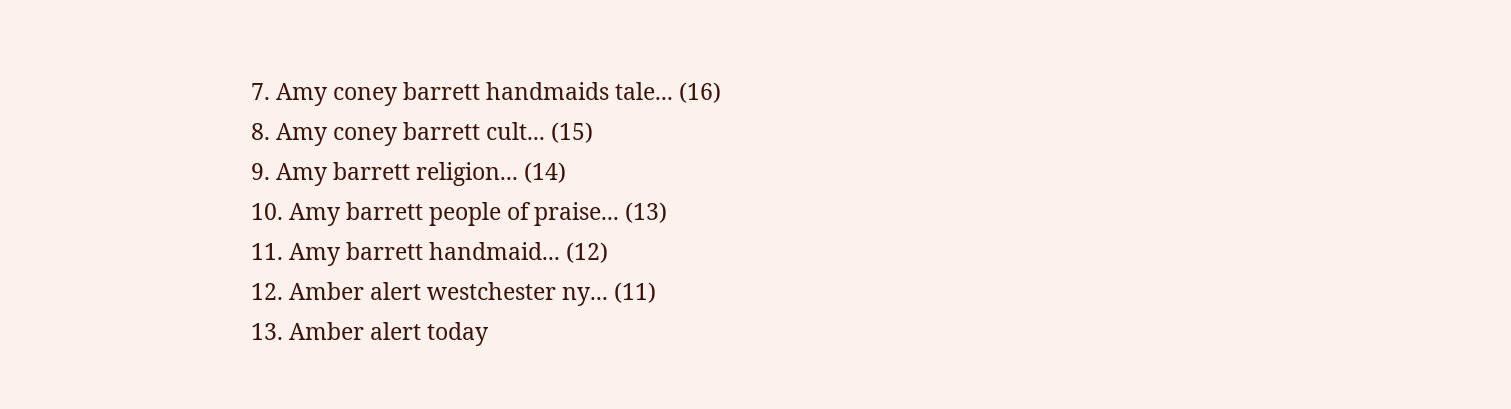7. Amy coney barrett handmaids tale... (16)
8. Amy coney barrett cult... (15)
9. Amy barrett religion... (14)
10. Amy barrett people of praise... (13)
11. Amy barrett handmaid... (12)
12. Amber alert westchester ny... (11)
13. Amber alert today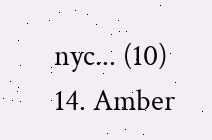nyc... (10)
14. Amber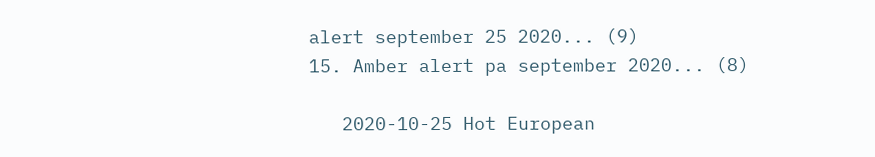alert september 25 2020... (9)
15. Amber alert pa september 2020... (8)

   2020-10-25 Hot European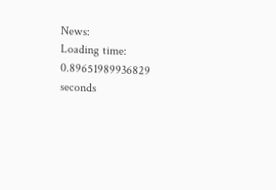News:
Loading time: 0.89651989936829 seconds